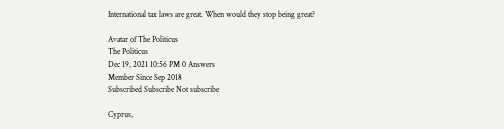International tax laws are great. When would they stop being great?

Avatar of The Politicus
The Politicus
Dec 19, 2021 10:56 PM 0 Answers
Member Since Sep 2018
Subscribed Subscribe Not subscribe

Cyprus,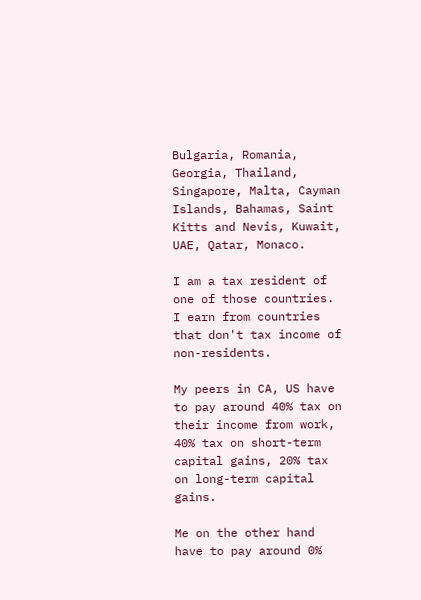Bulgaria, Romania, Georgia, Thailand, Singapore, Malta, Cayman Islands, Bahamas, Saint Kitts and Nevis, Kuwait, UAE, Qatar, Monaco.

I am a tax resident of one of those countries. I earn from countries that don't tax income of non-residents.

My peers in CA, US have to pay around 40% tax on their income from work, 40% tax on short-term capital gains, 20% tax on long-term capital gains.

Me on the other hand have to pay around 0%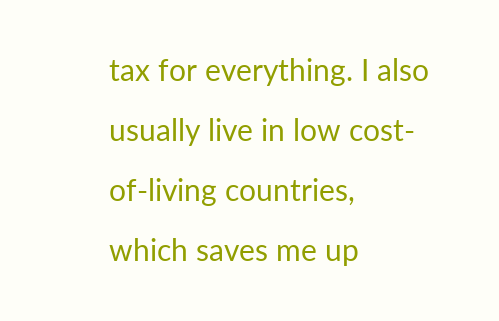tax for everything. I also usually live in low cost-of-living countries, which saves me up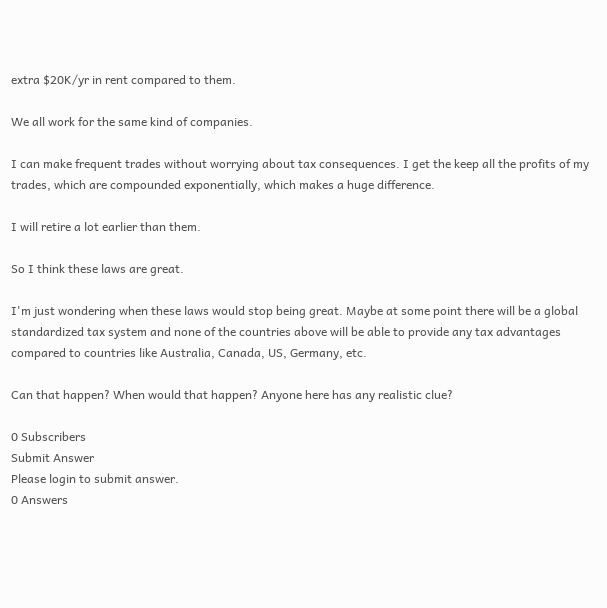extra $20K/yr in rent compared to them.

We all work for the same kind of companies.

I can make frequent trades without worrying about tax consequences. I get the keep all the profits of my trades, which are compounded exponentially, which makes a huge difference.

I will retire a lot earlier than them.

So I think these laws are great.

I'm just wondering when these laws would stop being great. Maybe at some point there will be a global standardized tax system and none of the countries above will be able to provide any tax advantages compared to countries like Australia, Canada, US, Germany, etc.

Can that happen? When would that happen? Anyone here has any realistic clue?

0 Subscribers
Submit Answer
Please login to submit answer.
0 Answers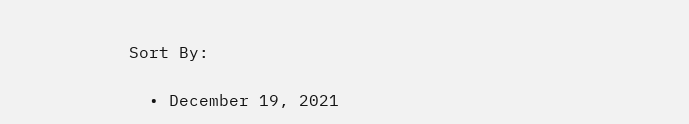Sort By:

  • December 19, 2021